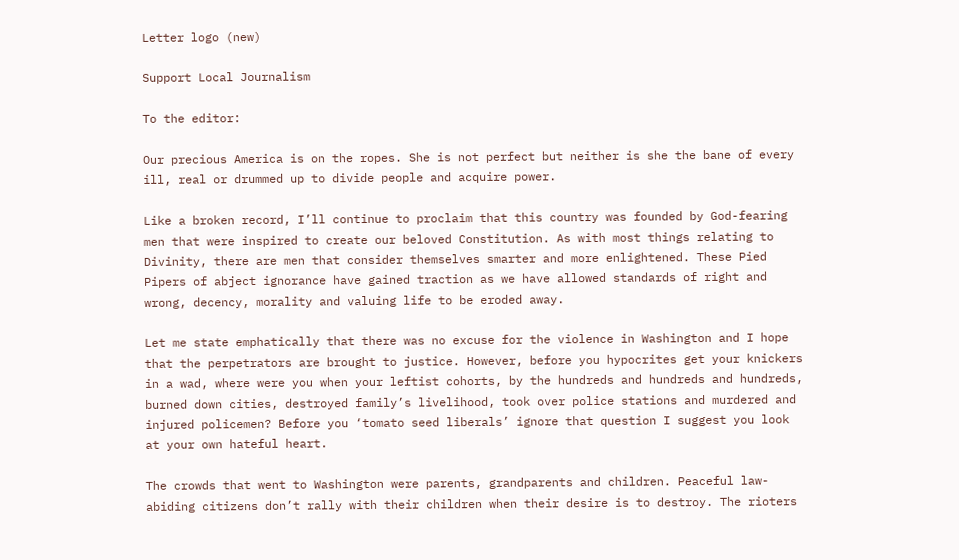Letter logo (new)

Support Local Journalism

To the editor:

Our precious America is on the ropes. She is not perfect but neither is she the bane of every ill, real or drummed up to divide people and acquire power.

Like a broken record, I’ll continue to proclaim that this country was founded by God-fearing men that were inspired to create our beloved Constitution. As with most things relating to Divinity, there are men that consider themselves smarter and more enlightened. These Pied Pipers of abject ignorance have gained traction as we have allowed standards of right and wrong, decency, morality and valuing life to be eroded away.

Let me state emphatically that there was no excuse for the violence in Washington and I hope that the perpetrators are brought to justice. However, before you hypocrites get your knickers in a wad, where were you when your leftist cohorts, by the hundreds and hundreds and hundreds, burned down cities, destroyed family’s livelihood, took over police stations and murdered and injured policemen? Before you ‘tomato seed liberals’ ignore that question I suggest you look at your own hateful heart.

The crowds that went to Washington were parents, grandparents and children. Peaceful law-abiding citizens don’t rally with their children when their desire is to destroy. The rioters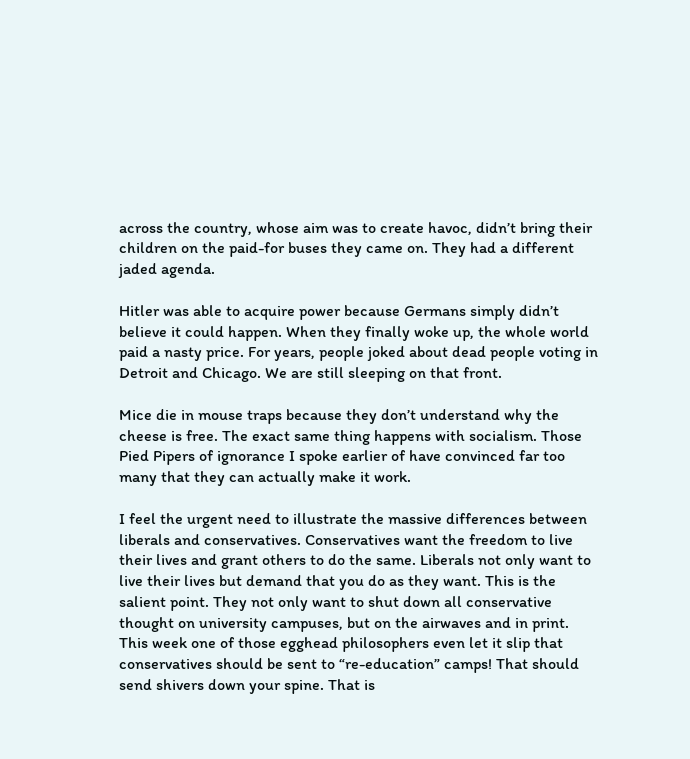across the country, whose aim was to create havoc, didn’t bring their children on the paid-for buses they came on. They had a different jaded agenda.

Hitler was able to acquire power because Germans simply didn’t believe it could happen. When they finally woke up, the whole world paid a nasty price. For years, people joked about dead people voting in Detroit and Chicago. We are still sleeping on that front.

Mice die in mouse traps because they don’t understand why the cheese is free. The exact same thing happens with socialism. Those Pied Pipers of ignorance I spoke earlier of have convinced far too many that they can actually make it work.

I feel the urgent need to illustrate the massive differences between liberals and conservatives. Conservatives want the freedom to live their lives and grant others to do the same. Liberals not only want to live their lives but demand that you do as they want. This is the salient point. They not only want to shut down all conservative thought on university campuses, but on the airwaves and in print. This week one of those egghead philosophers even let it slip that conservatives should be sent to “re-education” camps! That should send shivers down your spine. That is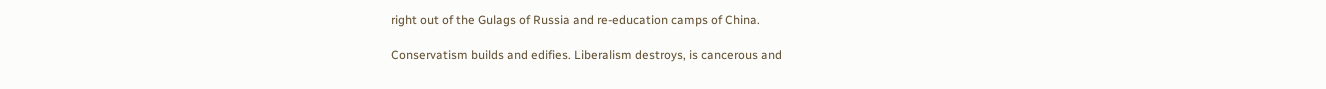right out of the Gulags of Russia and re-education camps of China.

Conservatism builds and edifies. Liberalism destroys, is cancerous and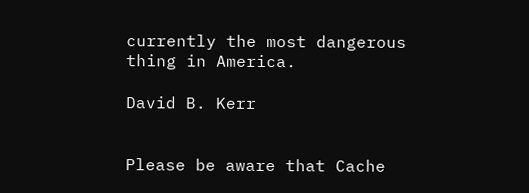currently the most dangerous thing in America.

David B. Kerr


Please be aware that Cache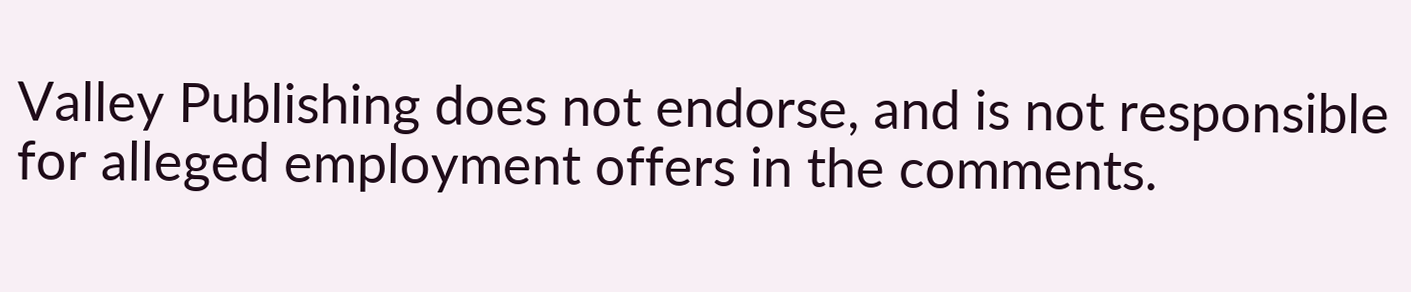Valley Publishing does not endorse, and is not responsible for alleged employment offers in the comments.